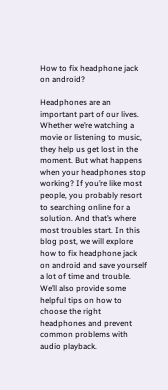How to fix headphone jack on android?

Headphones are an important part of our lives. Whether we’re watching a movie or listening to music, they help us get lost in the moment. But what happens when your headphones stop working? If you’re like most people, you probably resort to searching online for a solution. And that’s where most troubles start. In this blog post, we will explore how to fix headphone jack on android and save yourself a lot of time and trouble. We’ll also provide some helpful tips on how to choose the right headphones and prevent common problems with audio playback.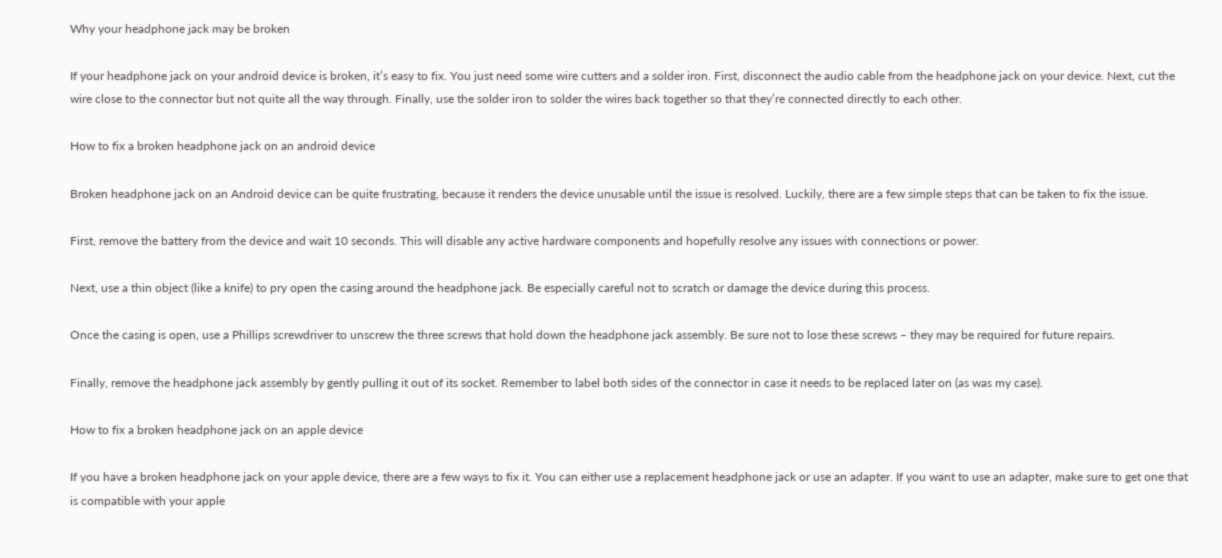Why your headphone jack may be broken

If your headphone jack on your android device is broken, it’s easy to fix. You just need some wire cutters and a solder iron. First, disconnect the audio cable from the headphone jack on your device. Next, cut the wire close to the connector but not quite all the way through. Finally, use the solder iron to solder the wires back together so that they’re connected directly to each other.

How to fix a broken headphone jack on an android device

Broken headphone jack on an Android device can be quite frustrating, because it renders the device unusable until the issue is resolved. Luckily, there are a few simple steps that can be taken to fix the issue.

First, remove the battery from the device and wait 10 seconds. This will disable any active hardware components and hopefully resolve any issues with connections or power.

Next, use a thin object (like a knife) to pry open the casing around the headphone jack. Be especially careful not to scratch or damage the device during this process.

Once the casing is open, use a Phillips screwdriver to unscrew the three screws that hold down the headphone jack assembly. Be sure not to lose these screws – they may be required for future repairs.

Finally, remove the headphone jack assembly by gently pulling it out of its socket. Remember to label both sides of the connector in case it needs to be replaced later on (as was my case).

How to fix a broken headphone jack on an apple device

If you have a broken headphone jack on your apple device, there are a few ways to fix it. You can either use a replacement headphone jack or use an adapter. If you want to use an adapter, make sure to get one that is compatible with your apple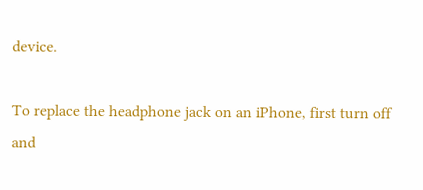device.

To replace the headphone jack on an iPhone, first turn off and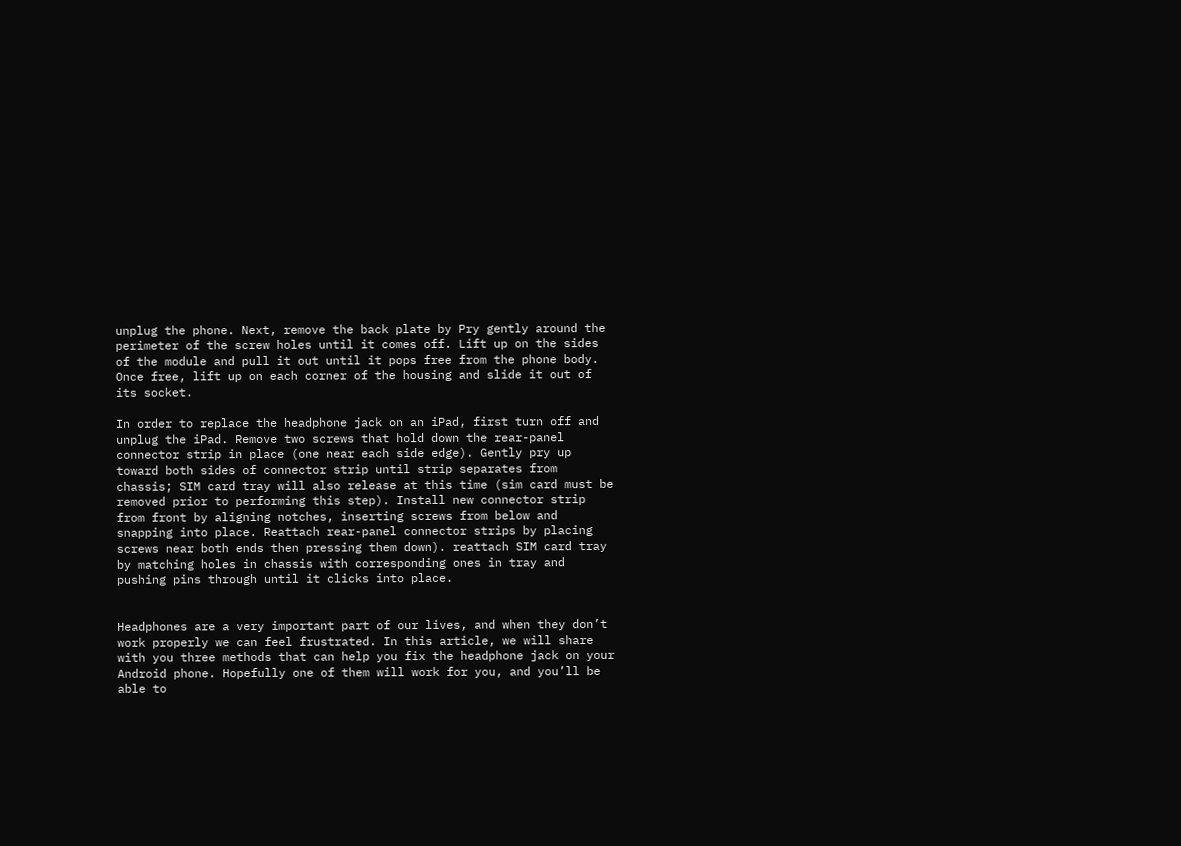unplug the phone. Next, remove the back plate by Pry gently around the perimeter of the screw holes until it comes off. Lift up on the sides of the module and pull it out until it pops free from the phone body. Once free, lift up on each corner of the housing and slide it out of its socket.

In order to replace the headphone jack on an iPad, first turn off and unplug the iPad. Remove two screws that hold down the rear-panel connector strip in place (one near each side edge). Gently pry up toward both sides of connector strip until strip separates from chassis; SIM card tray will also release at this time (sim card must be removed prior to performing this step). Install new connector strip from front by aligning notches, inserting screws from below and snapping into place. Reattach rear-panel connector strips by placing screws near both ends then pressing them down). reattach SIM card tray by matching holes in chassis with corresponding ones in tray and pushing pins through until it clicks into place.


Headphones are a very important part of our lives, and when they don’t work properly we can feel frustrated. In this article, we will share with you three methods that can help you fix the headphone jack on your Android phone. Hopefully one of them will work for you, and you’ll be able to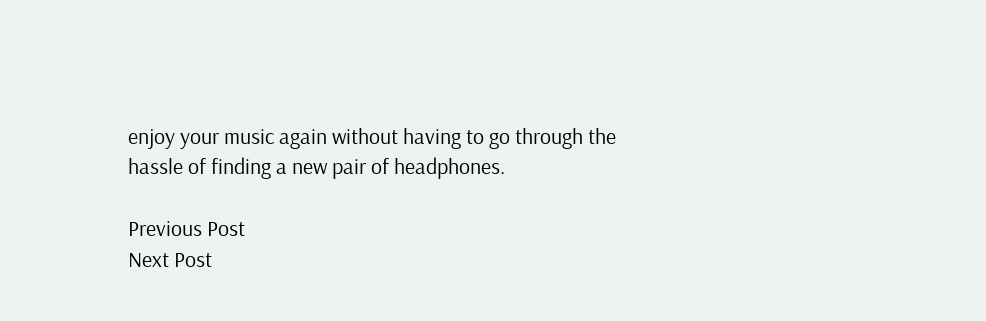enjoy your music again without having to go through the hassle of finding a new pair of headphones.

Previous Post
Next Post